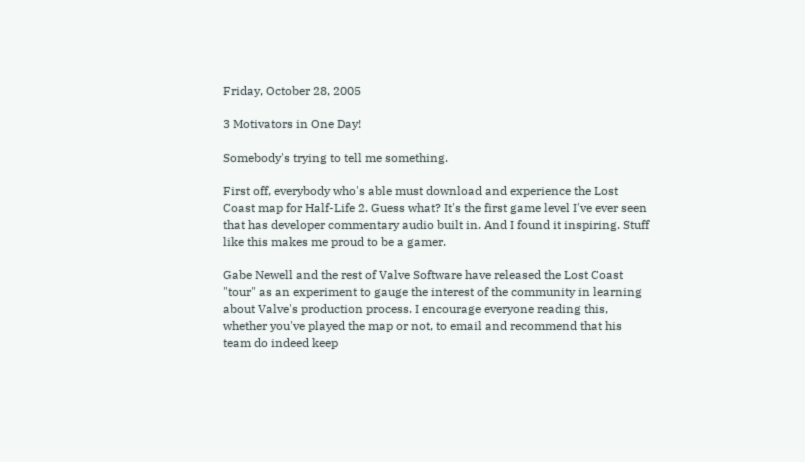Friday, October 28, 2005

3 Motivators in One Day!

Somebody's trying to tell me something.

First off, everybody who's able must download and experience the Lost Coast map for Half-Life 2. Guess what? It's the first game level I've ever seen that has developer commentary audio built in. And I found it inspiring. Stuff like this makes me proud to be a gamer.

Gabe Newell and the rest of Valve Software have released the Lost Coast "tour" as an experiment to gauge the interest of the community in learning about Valve's production process. I encourage everyone reading this, whether you've played the map or not, to email and recommend that his team do indeed keep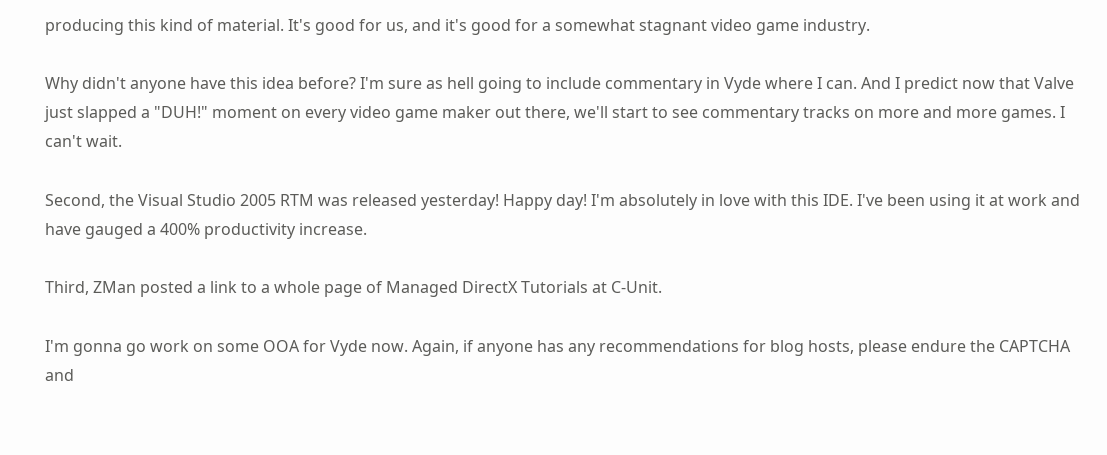producing this kind of material. It's good for us, and it's good for a somewhat stagnant video game industry.

Why didn't anyone have this idea before? I'm sure as hell going to include commentary in Vyde where I can. And I predict now that Valve just slapped a "DUH!" moment on every video game maker out there, we'll start to see commentary tracks on more and more games. I can't wait.

Second, the Visual Studio 2005 RTM was released yesterday! Happy day! I'm absolutely in love with this IDE. I've been using it at work and have gauged a 400% productivity increase.

Third, ZMan posted a link to a whole page of Managed DirectX Tutorials at C-Unit.

I'm gonna go work on some OOA for Vyde now. Again, if anyone has any recommendations for blog hosts, please endure the CAPTCHA and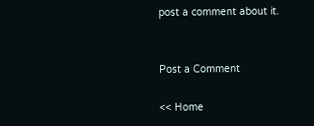post a comment about it.


Post a Comment

<< Home